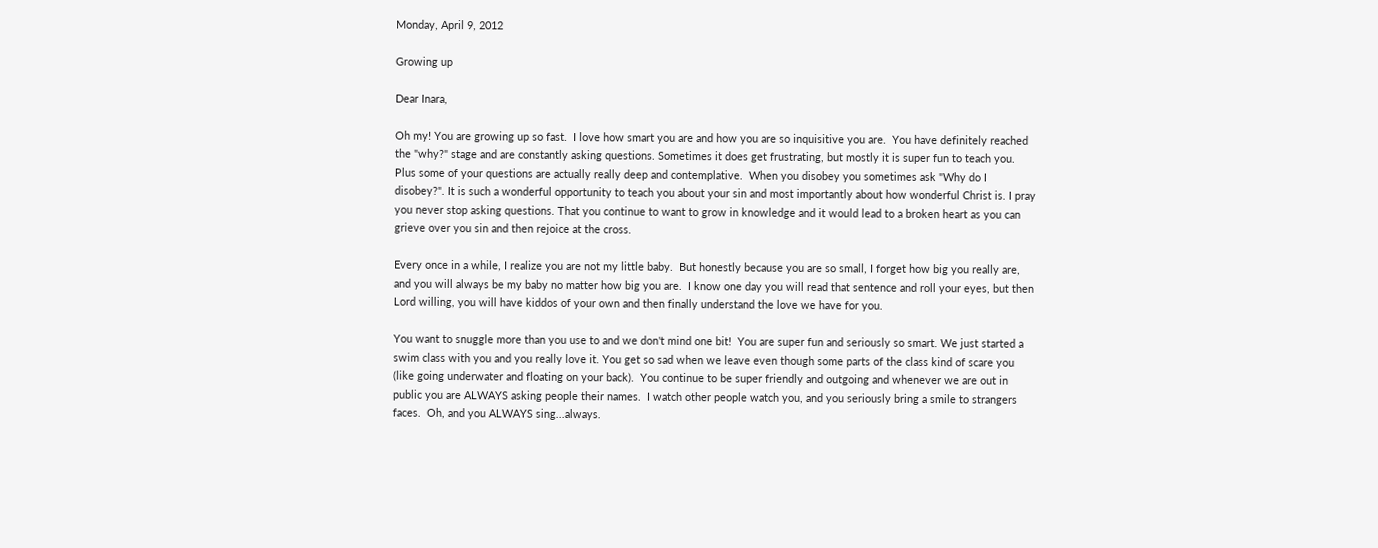Monday, April 9, 2012

Growing up

Dear Inara,

Oh my! You are growing up so fast.  I love how smart you are and how you are so inquisitive you are.  You have definitely reached the "why?" stage and are constantly asking questions. Sometimes it does get frustrating, but mostly it is super fun to teach you. Plus some of your questions are actually really deep and contemplative.  When you disobey you sometimes ask "Why do I disobey?". It is such a wonderful opportunity to teach you about your sin and most importantly about how wonderful Christ is. I pray you never stop asking questions. That you continue to want to grow in knowledge and it would lead to a broken heart as you can grieve over you sin and then rejoice at the cross.

Every once in a while, I realize you are not my little baby.  But honestly because you are so small, I forget how big you really are, and you will always be my baby no matter how big you are.  I know one day you will read that sentence and roll your eyes, but then Lord willing, you will have kiddos of your own and then finally understand the love we have for you.

You want to snuggle more than you use to and we don't mind one bit!  You are super fun and seriously so smart. We just started a swim class with you and you really love it. You get so sad when we leave even though some parts of the class kind of scare you (like going underwater and floating on your back).  You continue to be super friendly and outgoing and whenever we are out in public you are ALWAYS asking people their names.  I watch other people watch you, and you seriously bring a smile to strangers faces.  Oh, and you ALWAYS sing...always.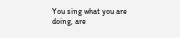You sing what you are doing, are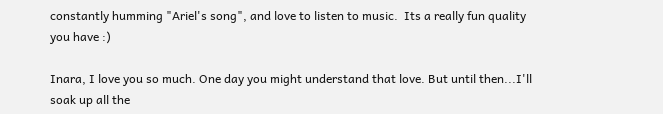constantly humming "Ariel's song", and love to listen to music.  Its a really fun quality you have :)

Inara, I love you so much. One day you might understand that love. But until then...I'll soak up all the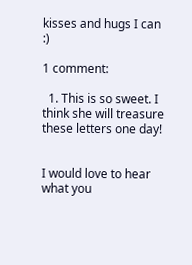kisses and hugs I can :)

1 comment:

  1. This is so sweet. I think she will treasure these letters one day!


I would love to hear what you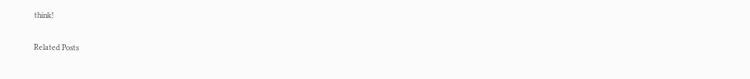think!

Related Posts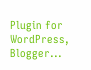Plugin for WordPress, Blogger...